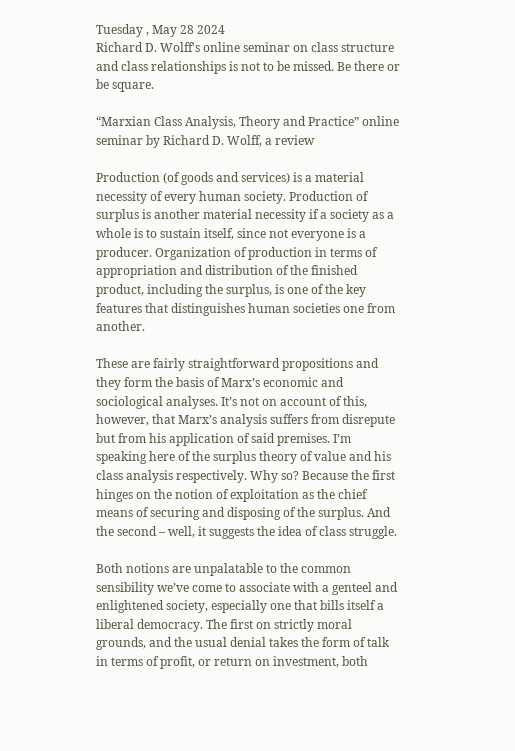Tuesday , May 28 2024
Richard D. Wolff's online seminar on class structure and class relationships is not to be missed. Be there or be square.

“Marxian Class Analysis, Theory and Practice” online seminar by Richard D. Wolff, a review

Production (of goods and services) is a material necessity of every human society. Production of surplus is another material necessity if a society as a whole is to sustain itself, since not everyone is a producer. Organization of production in terms of appropriation and distribution of the finished product, including the surplus, is one of the key features that distinguishes human societies one from another.

These are fairly straightforward propositions and they form the basis of Marx’s economic and sociological analyses. It’s not on account of this, however, that Marx’s analysis suffers from disrepute but from his application of said premises. I’m speaking here of the surplus theory of value and his class analysis respectively. Why so? Because the first hinges on the notion of exploitation as the chief means of securing and disposing of the surplus. And the second – well, it suggests the idea of class struggle.

Both notions are unpalatable to the common sensibility we’ve come to associate with a genteel and enlightened society, especially one that bills itself a liberal democracy. The first on strictly moral grounds, and the usual denial takes the form of talk in terms of profit, or return on investment, both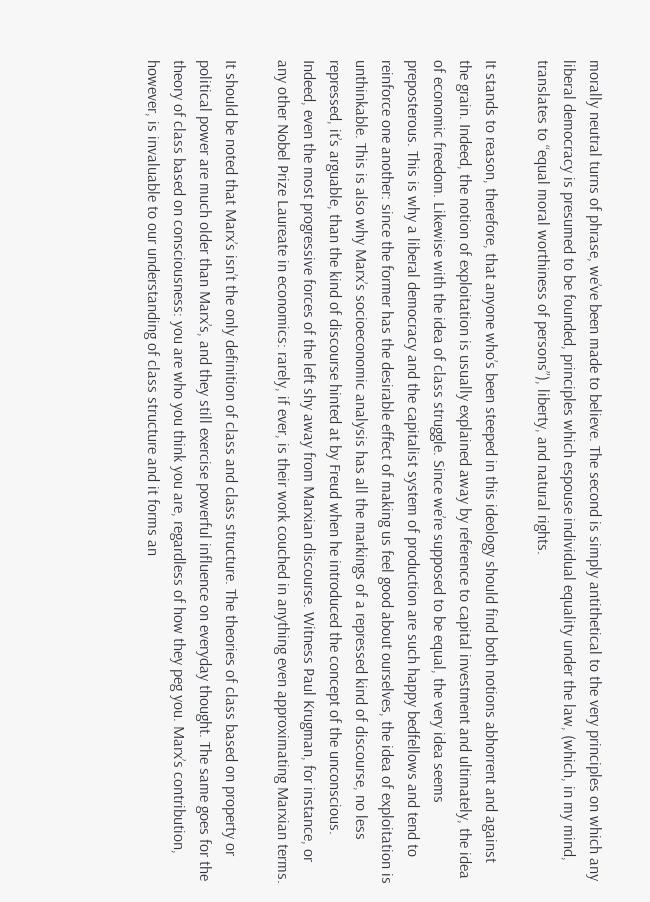morally neutral turns of phrase, we’ve been made to believe. The second is simply antithetical to the very principles on which any liberal democracy is presumed to be founded, principles which espouse individual equality under the law, (which, in my mind, translates to “equal moral worthiness of persons”), liberty, and natural rights.

It stands to reason, therefore, that anyone who’s been steeped in this ideology should find both notions abhorrent and against the grain. Indeed, the notion of exploitation is usually explained away by reference to capital investment and ultimately, the idea of economic freedom. Likewise with the idea of class struggle. Since we’re supposed to be equal, the very idea seems preposterous. This is why a liberal democracy and the capitalist system of production are such happy bedfellows and tend to reinforce one another: since the former has the desirable effect of making us feel good about ourselves, the idea of exploitation is unthinkable. This is also why Marx’s socioeconomic analysis has all the markings of a repressed kind of discourse, no less repressed, it’s arguable, than the kind of discourse hinted at by Freud when he introduced the concept of the unconscious. Indeed, even the most progressive forces of the left shy away from Marxian discourse. Witness Paul Krugman, for instance, or any other Nobel Prize Laureate in economics: rarely, if ever, is their work couched in anything even approximating Marxian terms.

It should be noted that Marx’s isn’t the only definition of class and class structure. The theories of class based on property or political power are much older than Marx’s, and they still exercise powerful influence on everyday thought. The same goes for the theory of class based on consciousness: you are who you think you are, regardless of how they peg you. Marx’s contribution, however, is invaluable to our understanding of class structure and it forms an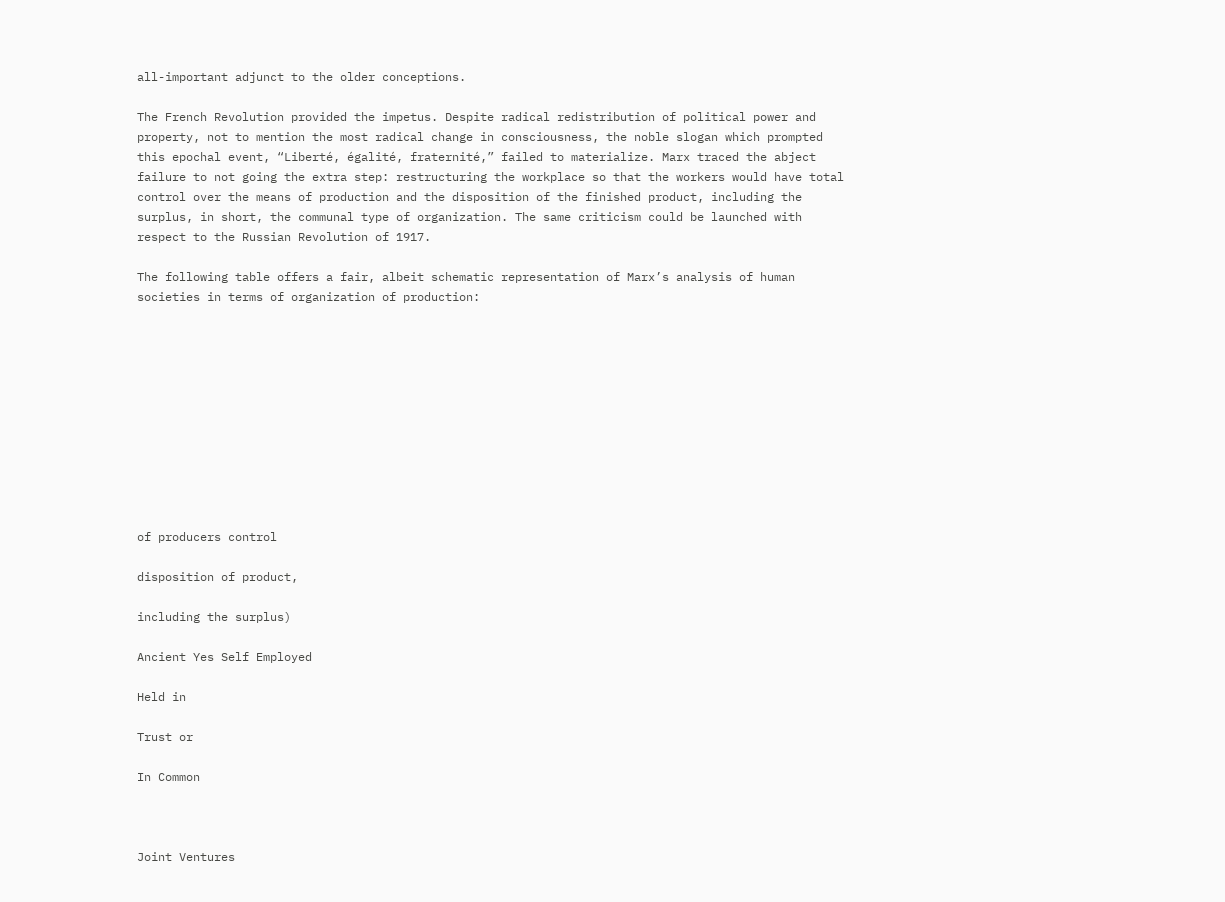all-important adjunct to the older conceptions.

The French Revolution provided the impetus. Despite radical redistribution of political power and property, not to mention the most radical change in consciousness, the noble slogan which prompted this epochal event, “Liberté, égalité, fraternité,” failed to materialize. Marx traced the abject failure to not going the extra step: restructuring the workplace so that the workers would have total control over the means of production and the disposition of the finished product, including the surplus, in short, the communal type of organization. The same criticism could be launched with respect to the Russian Revolution of 1917.

The following table offers a fair, albeit schematic representation of Marx’s analysis of human societies in terms of organization of production:











of producers control

disposition of product,

including the surplus)

Ancient Yes Self Employed

Held in

Trust or

In Common



Joint Ventures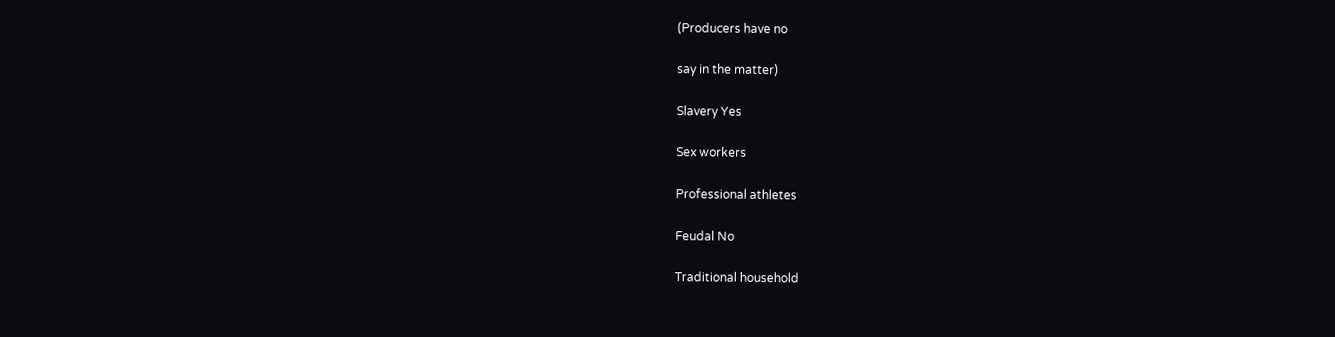(Producers have no

say in the matter)

Slavery Yes

Sex workers

Professional athletes

Feudal No

Traditional household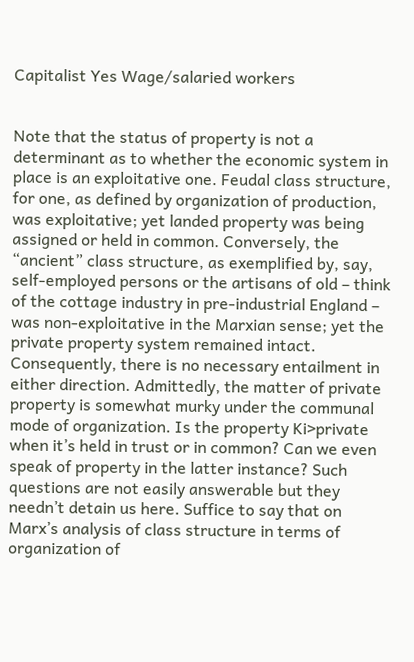Capitalist Yes Wage/salaried workers


Note that the status of property is not a determinant as to whether the economic system in place is an exploitative one. Feudal class structure, for one, as defined by organization of production, was exploitative; yet landed property was being assigned or held in common. Conversely, the “ancient” class structure, as exemplified by, say, self-employed persons or the artisans of old – think of the cottage industry in pre-industrial England – was non-exploitative in the Marxian sense; yet the private property system remained intact. Consequently, there is no necessary entailment in either direction. Admittedly, the matter of private property is somewhat murky under the communal mode of organization. Is the property Ki>private when it’s held in trust or in common? Can we even speak of property in the latter instance? Such questions are not easily answerable but they needn’t detain us here. Suffice to say that on Marx’s analysis of class structure in terms of organization of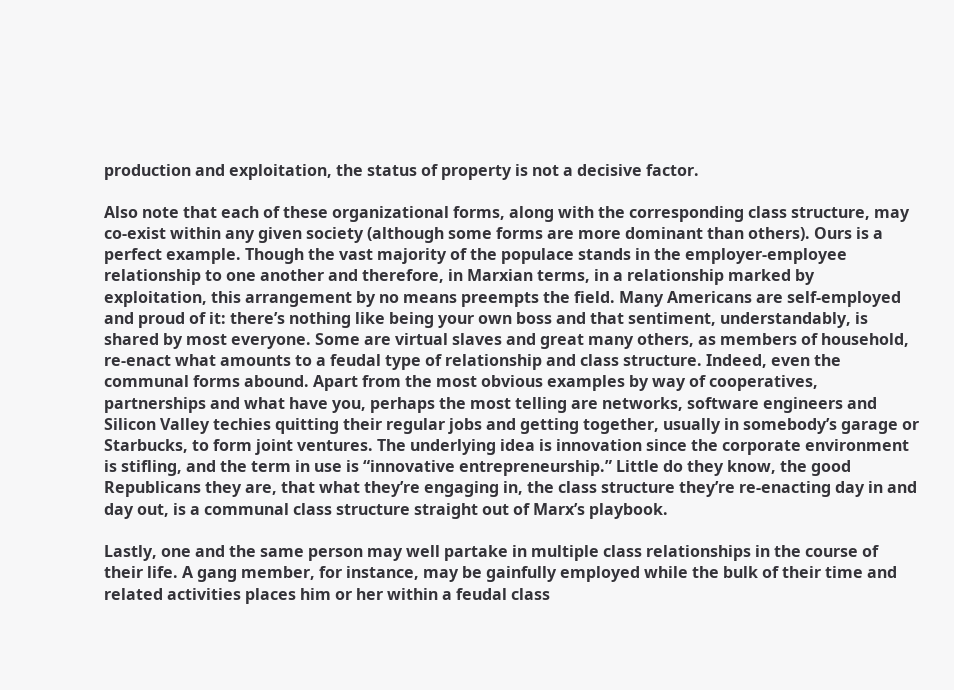production and exploitation, the status of property is not a decisive factor.

Also note that each of these organizational forms, along with the corresponding class structure, may co-exist within any given society (although some forms are more dominant than others). Ours is a perfect example. Though the vast majority of the populace stands in the employer-employee relationship to one another and therefore, in Marxian terms, in a relationship marked by exploitation, this arrangement by no means preempts the field. Many Americans are self-employed and proud of it: there’s nothing like being your own boss and that sentiment, understandably, is shared by most everyone. Some are virtual slaves and great many others, as members of household, re-enact what amounts to a feudal type of relationship and class structure. Indeed, even the communal forms abound. Apart from the most obvious examples by way of cooperatives, partnerships and what have you, perhaps the most telling are networks, software engineers and Silicon Valley techies quitting their regular jobs and getting together, usually in somebody’s garage or Starbucks, to form joint ventures. The underlying idea is innovation since the corporate environment is stifling, and the term in use is “innovative entrepreneurship.” Little do they know, the good Republicans they are, that what they’re engaging in, the class structure they’re re-enacting day in and day out, is a communal class structure straight out of Marx’s playbook.

Lastly, one and the same person may well partake in multiple class relationships in the course of their life. A gang member, for instance, may be gainfully employed while the bulk of their time and related activities places him or her within a feudal class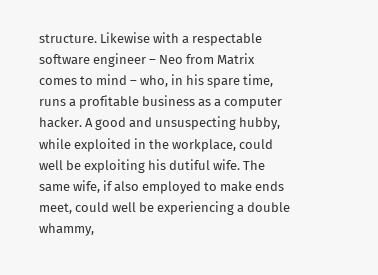structure. Likewise with a respectable software engineer – Neo from Matrix comes to mind – who, in his spare time, runs a profitable business as a computer hacker. A good and unsuspecting hubby, while exploited in the workplace, could well be exploiting his dutiful wife. The same wife, if also employed to make ends meet, could well be experiencing a double whammy,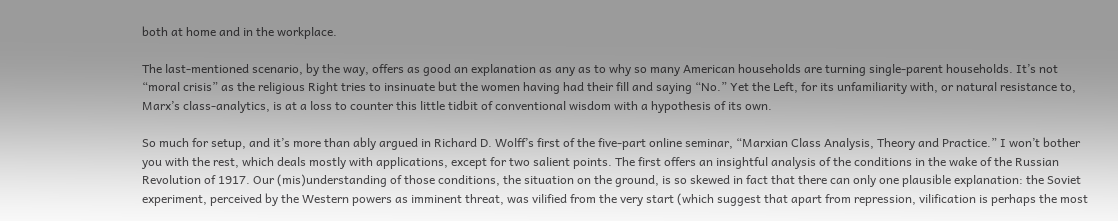both at home and in the workplace.

The last-mentioned scenario, by the way, offers as good an explanation as any as to why so many American households are turning single-parent households. It’s not “moral crisis” as the religious Right tries to insinuate but the women having had their fill and saying “No.” Yet the Left, for its unfamiliarity with, or natural resistance to, Marx’s class-analytics, is at a loss to counter this little tidbit of conventional wisdom with a hypothesis of its own.

So much for setup, and it’s more than ably argued in Richard D. Wolff’s first of the five-part online seminar, “Marxian Class Analysis, Theory and Practice.” I won’t bother you with the rest, which deals mostly with applications, except for two salient points. The first offers an insightful analysis of the conditions in the wake of the Russian Revolution of 1917. Our (mis)understanding of those conditions, the situation on the ground, is so skewed in fact that there can only one plausible explanation: the Soviet experiment, perceived by the Western powers as imminent threat, was vilified from the very start (which suggest that apart from repression, vilification is perhaps the most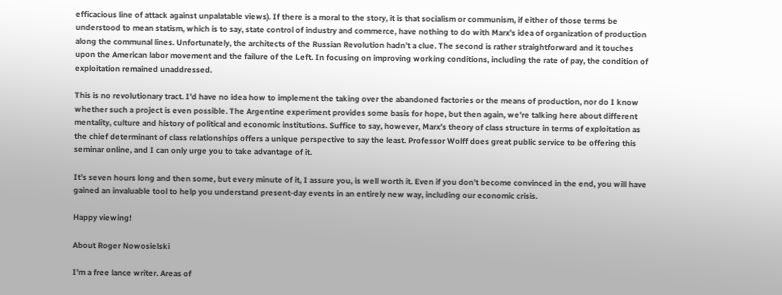efficacious line of attack against unpalatable views). If there is a moral to the story, it is that socialism or communism, if either of those terms be understood to mean statism, which is to say, state control of industry and commerce, have nothing to do with Marx’s idea of organization of production along the communal lines. Unfortunately, the architects of the Russian Revolution hadn’t a clue. The second is rather straightforward and it touches upon the American labor movement and the failure of the Left. In focusing on improving working conditions, including the rate of pay, the condition of exploitation remained unaddressed.

This is no revolutionary tract. I’d have no idea how to implement the taking over the abandoned factories or the means of production, nor do I know whether such a project is even possible. The Argentine experiment provides some basis for hope, but then again, we’re talking here about different mentality, culture and history of political and economic institutions. Suffice to say, however, Marx’s theory of class structure in terms of exploitation as the chief determinant of class relationships offers a unique perspective to say the least. Professor Wolff does great public service to be offering this seminar online, and I can only urge you to take advantage of it.

It’s seven hours long and then some, but every minute of it, I assure you, is well worth it. Even if you don’t become convinced in the end, you will have gained an invaluable tool to help you understand present-day events in an entirely new way, including our economic crisis.

Happy viewing!

About Roger Nowosielski

I'm a free lance writer. Areas of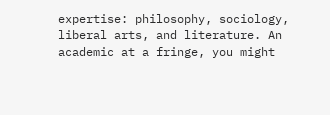expertise: philosophy, sociology, liberal arts, and literature. An academic at a fringe, you might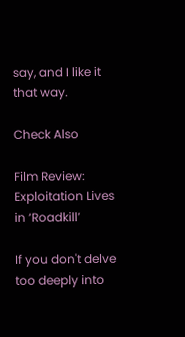say, and I like it that way.

Check Also

Film Review: Exploitation Lives in ‘Roadkill’

If you don't delve too deeply into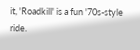it, 'Roadkill' is a fun '70s-style ride.